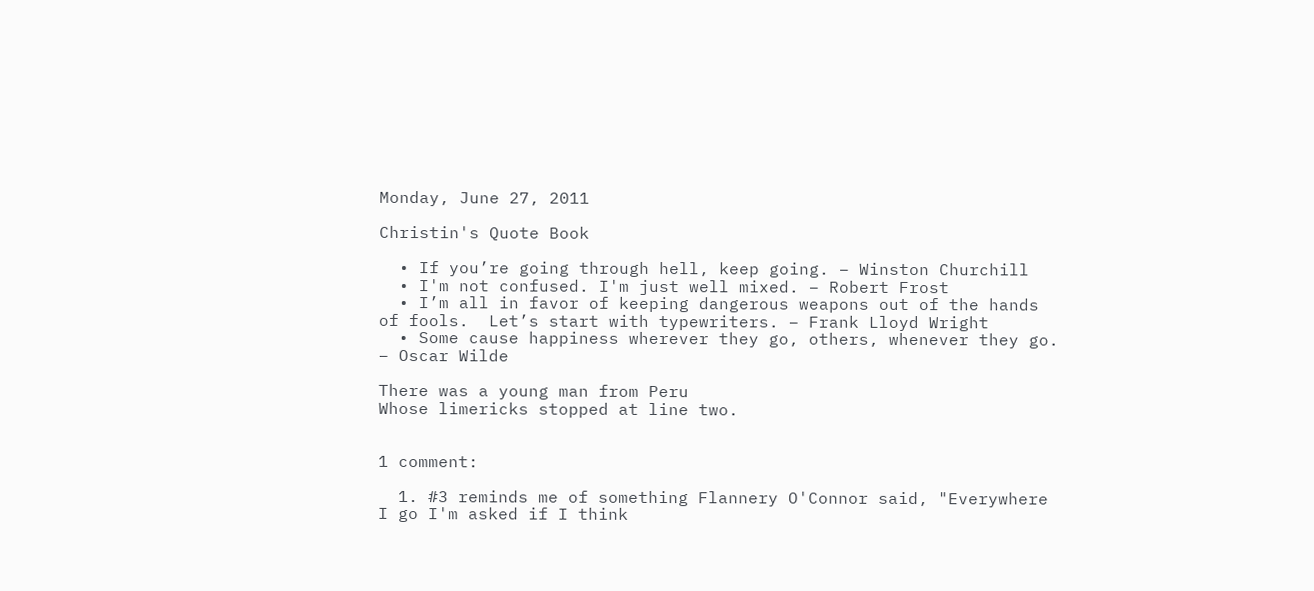Monday, June 27, 2011

Christin's Quote Book

  • If you’re going through hell, keep going. – Winston Churchill
  • I'm not confused. I'm just well mixed. – Robert Frost
  • I’m all in favor of keeping dangerous weapons out of the hands of fools.  Let’s start with typewriters. – Frank Lloyd Wright
  • Some cause happiness wherever they go, others, whenever they go. – Oscar Wilde

There was a young man from Peru
Whose limericks stopped at line two.


1 comment:

  1. #3 reminds me of something Flannery O'Connor said, "Everywhere I go I'm asked if I think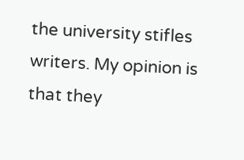the university stifles writers. My opinion is that they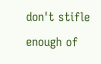don't stifle enough of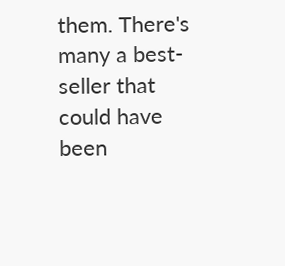them. There's many a best-seller that could have been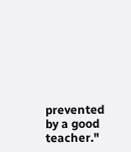prevented by a good teacher."